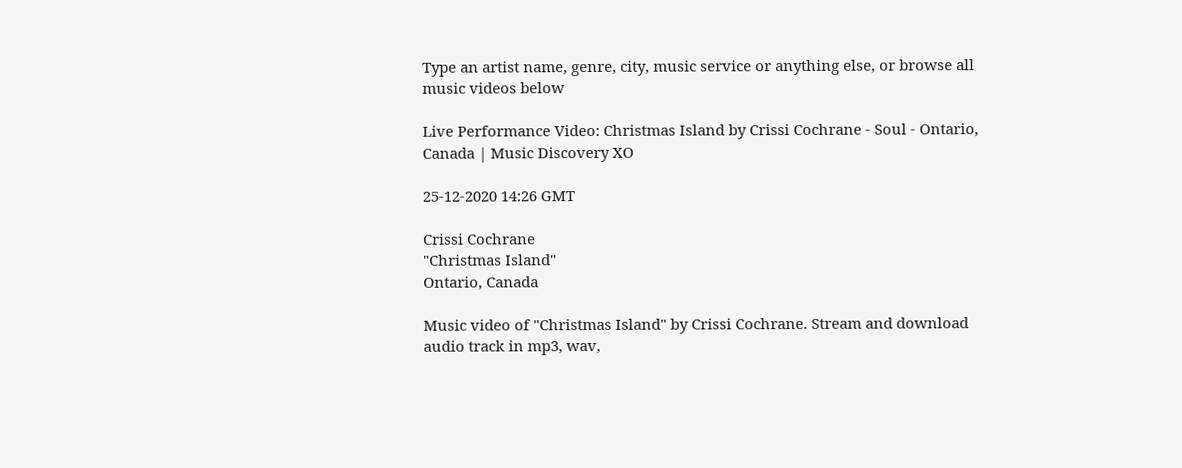Type an artist name, genre, city, music service or anything else, or browse all music videos below

Live Performance Video: Christmas Island by Crissi Cochrane - Soul - Ontario, Canada | Music Discovery XO

25-12-2020 14:26 GMT

Crissi Cochrane
"Christmas Island"
Ontario, Canada

Music video of "Christmas Island" by Crissi Cochrane. Stream and download audio track in mp3, wav,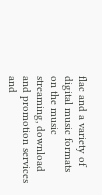flac and a variety of digital music formats on the music streaming, download and promotion services and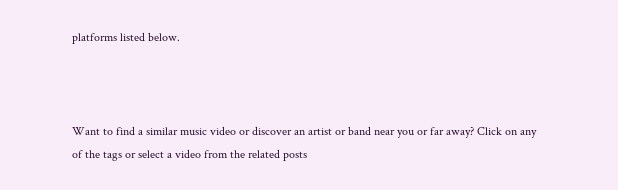platforms listed below.



Want to find a similar music video or discover an artist or band near you or far away? Click on any of the tags or select a video from the related posts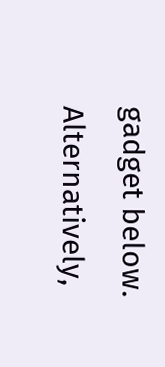gadget below. Alternatively,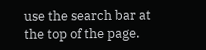use the search bar at the top of the page.